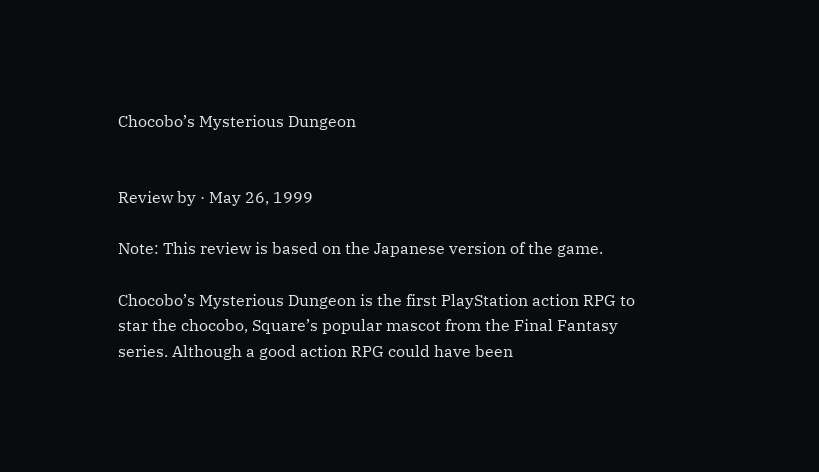Chocobo’s Mysterious Dungeon


Review by · May 26, 1999

Note: This review is based on the Japanese version of the game.

Chocobo’s Mysterious Dungeon is the first PlayStation action RPG to star the chocobo, Square’s popular mascot from the Final Fantasy series. Although a good action RPG could have been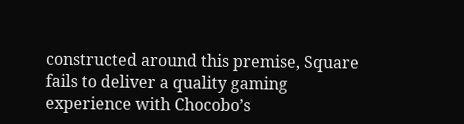constructed around this premise, Square fails to deliver a quality gaming experience with Chocobo’s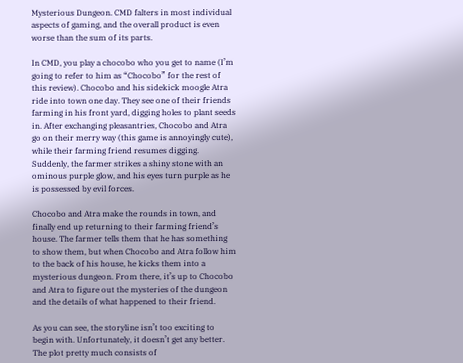Mysterious Dungeon. CMD falters in most individual aspects of gaming, and the overall product is even worse than the sum of its parts.

In CMD, you play a chocobo who you get to name (I’m going to refer to him as “Chocobo” for the rest of this review). Chocobo and his sidekick moogle Atra ride into town one day. They see one of their friends farming in his front yard, digging holes to plant seeds in. After exchanging pleasantries, Chocobo and Atra go on their merry way (this game is annoyingly cute), while their farming friend resumes digging. Suddenly, the farmer strikes a shiny stone with an ominous purple glow, and his eyes turn purple as he is possessed by evil forces.

Chocobo and Atra make the rounds in town, and finally end up returning to their farming friend’s house. The farmer tells them that he has something to show them, but when Chocobo and Atra follow him to the back of his house, he kicks them into a mysterious dungeon. From there, it’s up to Chocobo and Atra to figure out the mysteries of the dungeon and the details of what happened to their friend.

As you can see, the storyline isn’t too exciting to begin with. Unfortunately, it doesn’t get any better. The plot pretty much consists of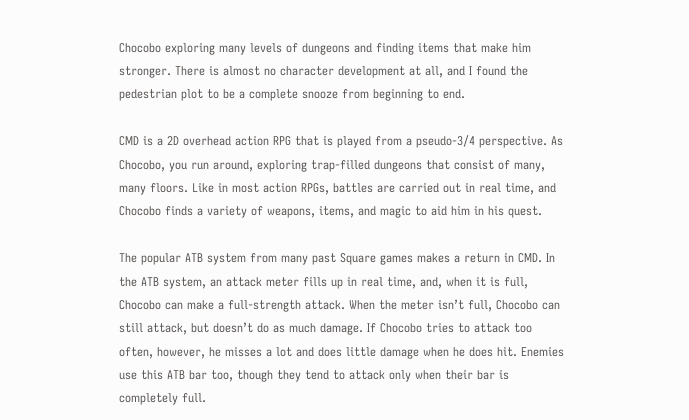Chocobo exploring many levels of dungeons and finding items that make him stronger. There is almost no character development at all, and I found the pedestrian plot to be a complete snooze from beginning to end.

CMD is a 2D overhead action RPG that is played from a pseudo-3/4 perspective. As Chocobo, you run around, exploring trap-filled dungeons that consist of many, many floors. Like in most action RPGs, battles are carried out in real time, and Chocobo finds a variety of weapons, items, and magic to aid him in his quest.

The popular ATB system from many past Square games makes a return in CMD. In the ATB system, an attack meter fills up in real time, and, when it is full, Chocobo can make a full-strength attack. When the meter isn’t full, Chocobo can still attack, but doesn’t do as much damage. If Chocobo tries to attack too often, however, he misses a lot and does little damage when he does hit. Enemies use this ATB bar too, though they tend to attack only when their bar is completely full.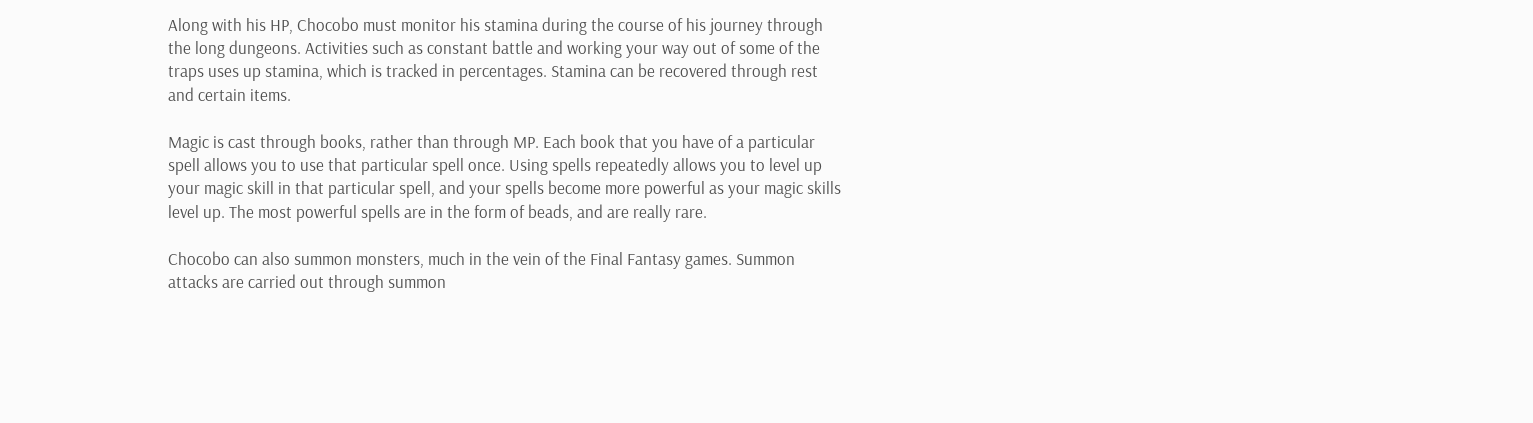Along with his HP, Chocobo must monitor his stamina during the course of his journey through the long dungeons. Activities such as constant battle and working your way out of some of the traps uses up stamina, which is tracked in percentages. Stamina can be recovered through rest and certain items.

Magic is cast through books, rather than through MP. Each book that you have of a particular spell allows you to use that particular spell once. Using spells repeatedly allows you to level up your magic skill in that particular spell, and your spells become more powerful as your magic skills level up. The most powerful spells are in the form of beads, and are really rare.

Chocobo can also summon monsters, much in the vein of the Final Fantasy games. Summon attacks are carried out through summon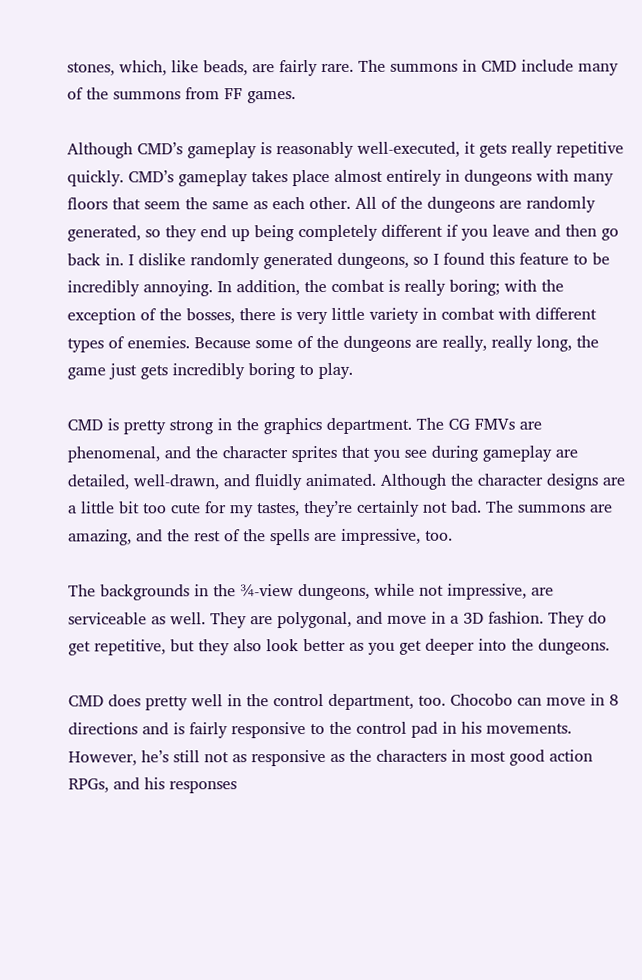stones, which, like beads, are fairly rare. The summons in CMD include many of the summons from FF games.

Although CMD’s gameplay is reasonably well-executed, it gets really repetitive quickly. CMD’s gameplay takes place almost entirely in dungeons with many floors that seem the same as each other. All of the dungeons are randomly generated, so they end up being completely different if you leave and then go back in. I dislike randomly generated dungeons, so I found this feature to be incredibly annoying. In addition, the combat is really boring; with the exception of the bosses, there is very little variety in combat with different types of enemies. Because some of the dungeons are really, really long, the game just gets incredibly boring to play.

CMD is pretty strong in the graphics department. The CG FMVs are phenomenal, and the character sprites that you see during gameplay are detailed, well-drawn, and fluidly animated. Although the character designs are a little bit too cute for my tastes, they’re certainly not bad. The summons are amazing, and the rest of the spells are impressive, too.

The backgrounds in the ¾-view dungeons, while not impressive, are serviceable as well. They are polygonal, and move in a 3D fashion. They do get repetitive, but they also look better as you get deeper into the dungeons.

CMD does pretty well in the control department, too. Chocobo can move in 8 directions and is fairly responsive to the control pad in his movements. However, he’s still not as responsive as the characters in most good action RPGs, and his responses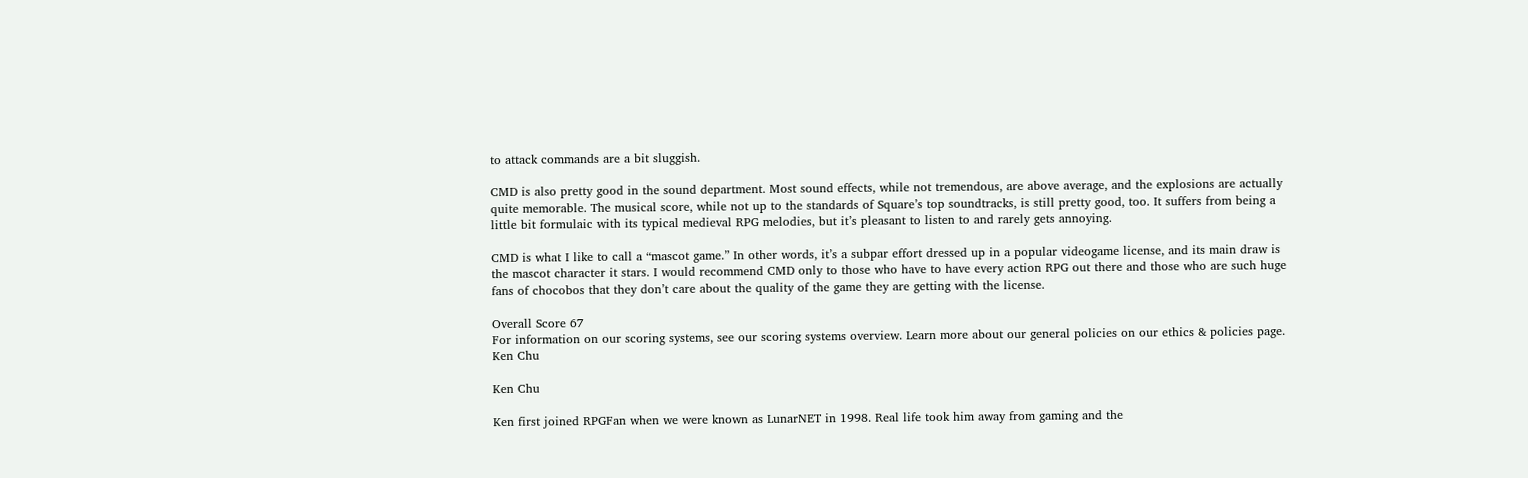to attack commands are a bit sluggish.

CMD is also pretty good in the sound department. Most sound effects, while not tremendous, are above average, and the explosions are actually quite memorable. The musical score, while not up to the standards of Square’s top soundtracks, is still pretty good, too. It suffers from being a little bit formulaic with its typical medieval RPG melodies, but it’s pleasant to listen to and rarely gets annoying.

CMD is what I like to call a “mascot game.” In other words, it’s a subpar effort dressed up in a popular videogame license, and its main draw is the mascot character it stars. I would recommend CMD only to those who have to have every action RPG out there and those who are such huge fans of chocobos that they don’t care about the quality of the game they are getting with the license.

Overall Score 67
For information on our scoring systems, see our scoring systems overview. Learn more about our general policies on our ethics & policies page.
Ken Chu

Ken Chu

Ken first joined RPGFan when we were known as LunarNET in 1998. Real life took him away from gaming and the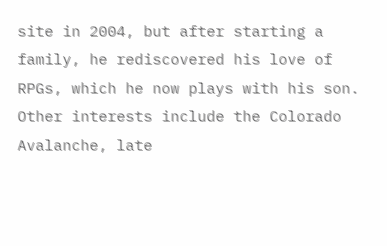site in 2004, but after starting a family, he rediscovered his love of RPGs, which he now plays with his son. Other interests include the Colorado Avalanche, late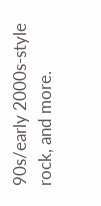90s/early 2000s-style rock, and more.